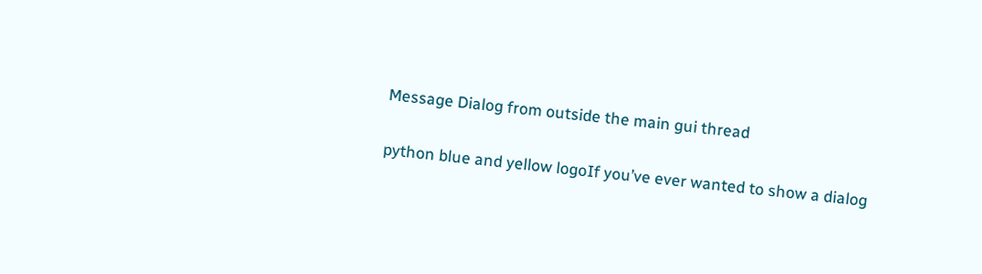Message Dialog from outside the main gui thread

python blue and yellow logoIf you’ve ever wanted to show a dialog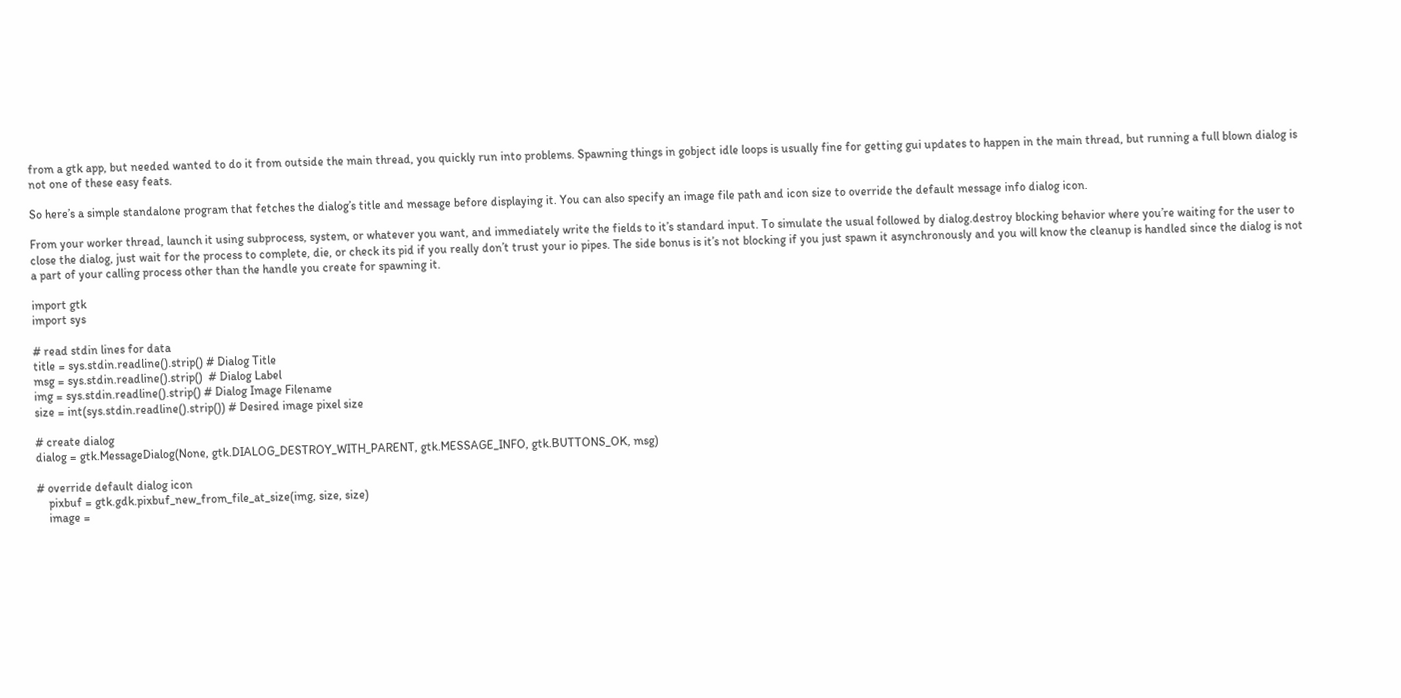from a gtk app, but needed wanted to do it from outside the main thread, you quickly run into problems. Spawning things in gobject idle loops is usually fine for getting gui updates to happen in the main thread, but running a full blown dialog is not one of these easy feats.

So here’s a simple standalone program that fetches the dialog’s title and message before displaying it. You can also specify an image file path and icon size to override the default message info dialog icon.

From your worker thread, launch it using subprocess, system, or whatever you want, and immediately write the fields to it’s standard input. To simulate the usual followed by dialog.destroy blocking behavior where you’re waiting for the user to close the dialog, just wait for the process to complete, die, or check its pid if you really don’t trust your io pipes. The side bonus is it’s not blocking if you just spawn it asynchronously and you will know the cleanup is handled since the dialog is not a part of your calling process other than the handle you create for spawning it.

import gtk
import sys

# read stdin lines for data
title = sys.stdin.readline().strip() # Dialog Title
msg = sys.stdin.readline().strip()  # Dialog Label
img = sys.stdin.readline().strip() # Dialog Image Filename
size = int(sys.stdin.readline().strip()) # Desired image pixel size

# create dialog
dialog = gtk.MessageDialog(None, gtk.DIALOG_DESTROY_WITH_PARENT, gtk.MESSAGE_INFO, gtk.BUTTONS_OK, msg)

# override default dialog icon
    pixbuf = gtk.gdk.pixbuf_new_from_file_at_size(img, size, size)
    image =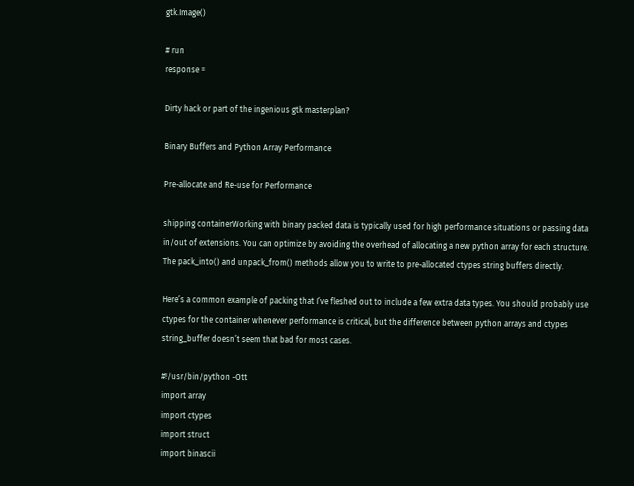gtk.Image()

# run
response =

Dirty hack or part of the ingenious gtk masterplan?

Binary Buffers and Python Array Performance

Pre-allocate and Re-use for Performance

shipping containerWorking with binary packed data is typically used for high performance situations or passing data in/out of extensions. You can optimize by avoiding the overhead of allocating a new python array for each structure. The pack_into() and unpack_from() methods allow you to write to pre-allocated ctypes string buffers directly.

Here’s a common example of packing that I’ve fleshed out to include a few extra data types. You should probably use ctypes for the container whenever performance is critical, but the difference between python arrays and ctypes string_buffer doesn’t seem that bad for most cases.

#!/usr/bin/python -Ott
import array
import ctypes
import struct
import binascii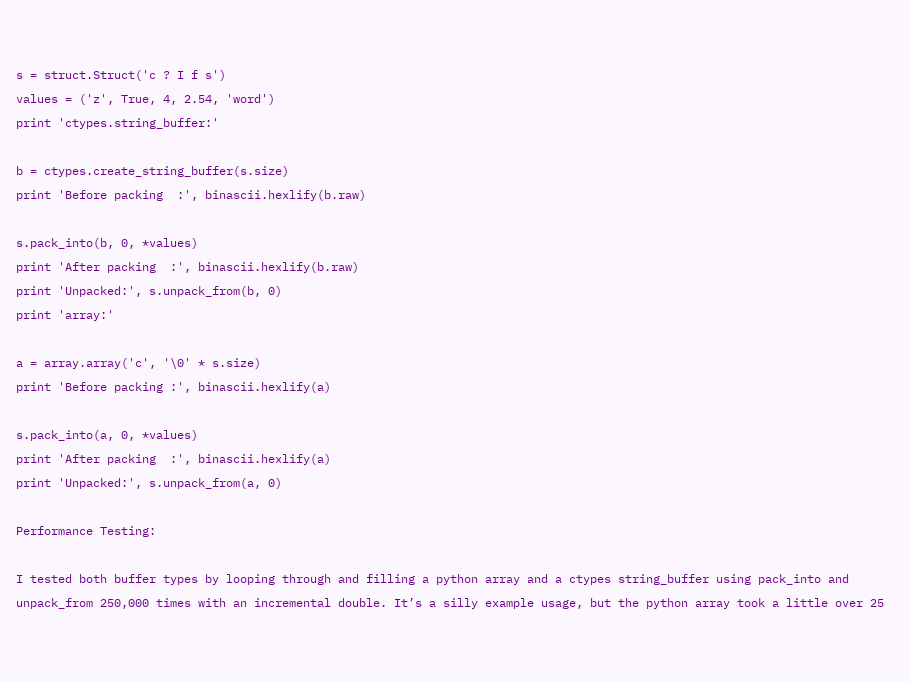s = struct.Struct('c ? I f s')
values = ('z', True, 4, 2.54, 'word')
print 'ctypes.string_buffer:'

b = ctypes.create_string_buffer(s.size)
print 'Before packing  :', binascii.hexlify(b.raw)

s.pack_into(b, 0, *values)
print 'After packing  :', binascii.hexlify(b.raw)
print 'Unpacked:', s.unpack_from(b, 0)
print 'array:'

a = array.array('c', '\0' * s.size)
print 'Before packing :', binascii.hexlify(a)

s.pack_into(a, 0, *values)
print 'After packing  :', binascii.hexlify(a)
print 'Unpacked:', s.unpack_from(a, 0)

Performance Testing:

I tested both buffer types by looping through and filling a python array and a ctypes string_buffer using pack_into and unpack_from 250,000 times with an incremental double. It’s a silly example usage, but the python array took a little over 25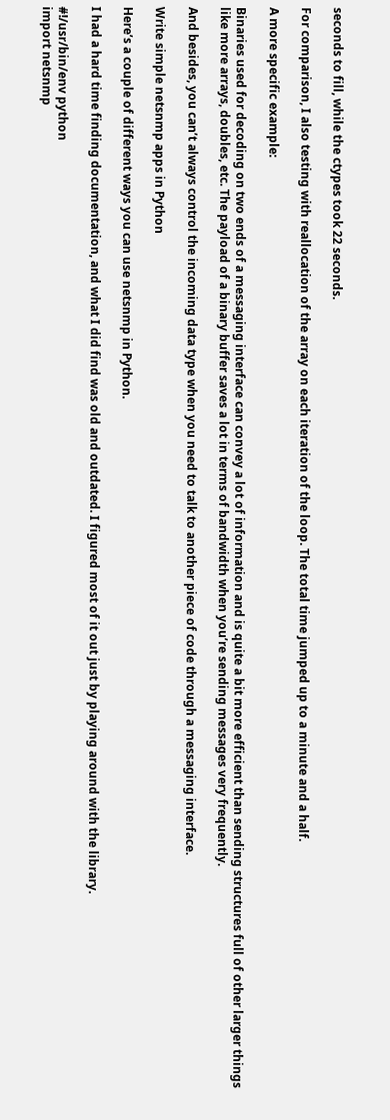seconds to fill, while the ctypes took 22 seconds.

For comparison, I also testing with reallocation of the array on each iteration of the loop. The total time jumped up to a minute and a half.

A more specific example:

Binaries used for decoding on two ends of a messaging interface can convey a lot of information and is quite a bit more efficient than sending structures full of other larger things like more arrays, doubles, etc. The payload of a binary buffer saves a lot in terms of bandwidth when you’re sending messages very frequently.

And besides, you can’t always control the incoming data type when you need to talk to another piece of code through a messaging interface.

Write simple netsnmp apps in Python

Here’s a couple of different ways you can use netsnmp in Python.

I had a hard time finding documentation, and what I did find was old and outdated. I figured most of it out just by playing around with the library.

#!/usr/bin/env python
import netsnmp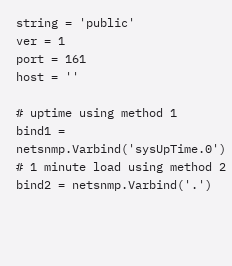string = 'public'
ver = 1
port = 161
host = ''

# uptime using method 1
bind1 = netsnmp.Varbind('sysUpTime.0')
# 1 minute load using method 2
bind2 = netsnmp.Varbind('.')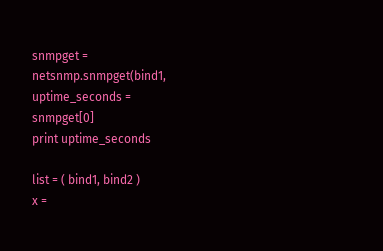snmpget = netsnmp.snmpget(bind1,
uptime_seconds = snmpget[0]
print uptime_seconds

list = ( bind1, bind2 )
x =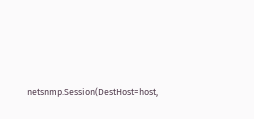netsnmp.Session(DestHost=host,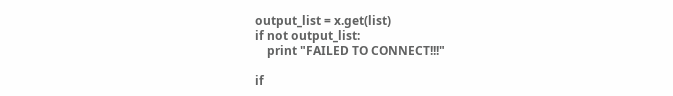output_list = x.get(list)
if not output_list:
    print "FAILED TO CONNECT!!!"

if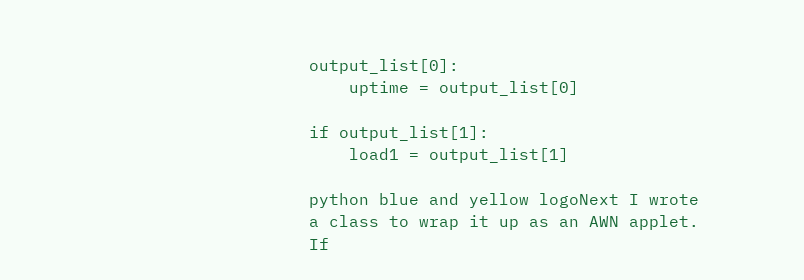output_list[0]:
    uptime = output_list[0]

if output_list[1]:
    load1 = output_list[1]

python blue and yellow logoNext I wrote a class to wrap it up as an AWN applet. If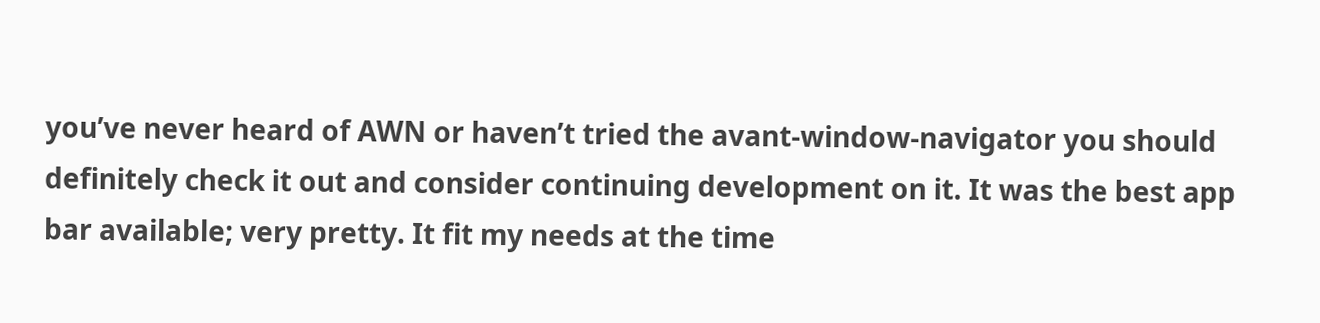you’ve never heard of AWN or haven’t tried the avant-window-navigator you should definitely check it out and consider continuing development on it. It was the best app bar available; very pretty. It fit my needs at the time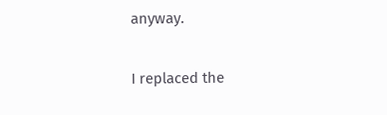anyway.

I replaced the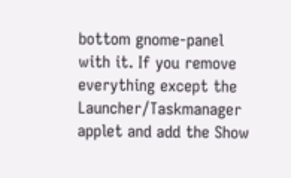bottom gnome-panel with it. If you remove everything except the Launcher/Taskmanager applet and add the Show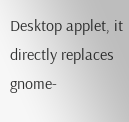Desktop applet, it directly replaces gnome-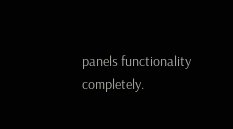panels functionality completely.